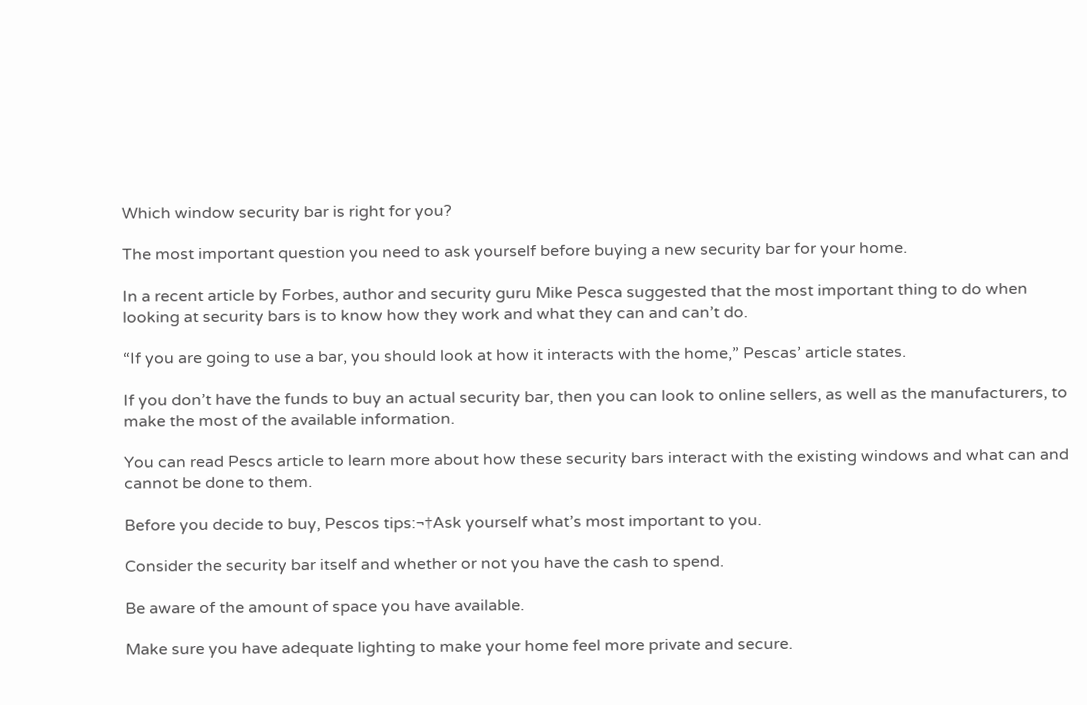Which window security bar is right for you?

The most important question you need to ask yourself before buying a new security bar for your home.

In a recent article by Forbes, author and security guru Mike Pesca suggested that the most important thing to do when looking at security bars is to know how they work and what they can and can’t do.

“If you are going to use a bar, you should look at how it interacts with the home,” Pescas’ article states.

If you don’t have the funds to buy an actual security bar, then you can look to online sellers, as well as the manufacturers, to make the most of the available information.

You can read Pescs article to learn more about how these security bars interact with the existing windows and what can and cannot be done to them.

Before you decide to buy, Pescos tips:¬†Ask yourself what’s most important to you.

Consider the security bar itself and whether or not you have the cash to spend.

Be aware of the amount of space you have available.

Make sure you have adequate lighting to make your home feel more private and secure.